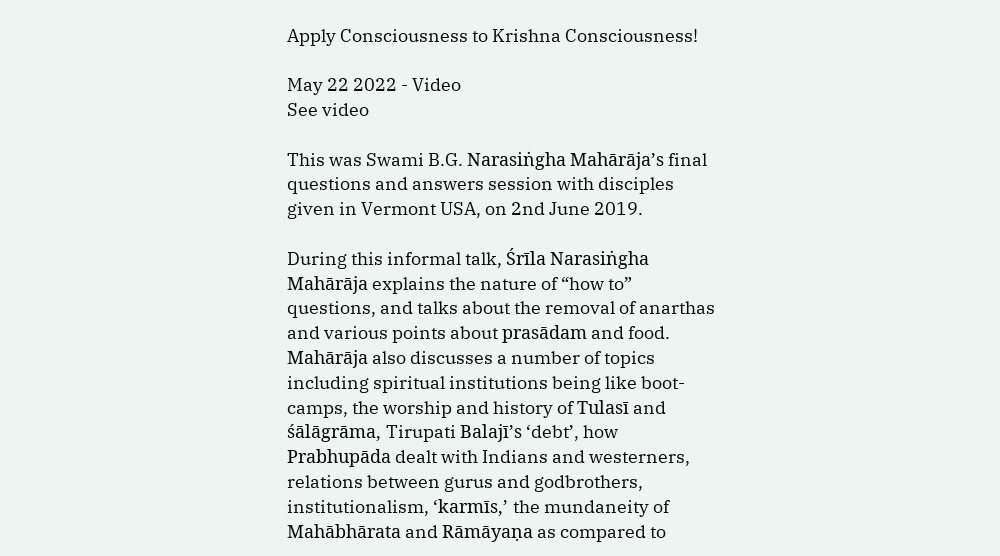Apply Consciousness to Krishna Consciousness!

May 22 2022 - Video
See video

This was Swami B.G. Narasiṅgha Mahārāja’s final questions and answers session with disciples given in Vermont USA, on 2nd June 2019.

During this informal talk, Śrīla Narasiṅgha Mahārāja explains the nature of “how to” questions, and talks about the removal of anarthas and various points about prasādam and food. Mahārāja also discusses a number of topics including spiritual institutions being like boot-camps, the worship and history of Tulasī and śālāgrāma, Tirupati Balajī’s ‘debt’, how Prabhupāda dealt with Indians and westerners, relations between gurus and godbrothers, institutionalism, ‘karmīs,’ the mundaneity of Mahābhārata and Rāmāyaṇa as compared to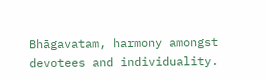Bhāgavatam, harmony amongst devotees and individuality.